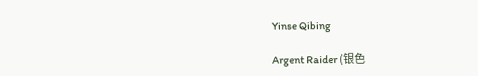Yinse Qibing

Argent Raider (银色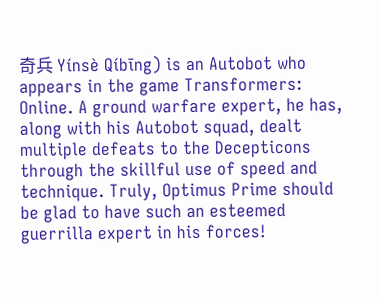奇兵 Yínsè Qíbīng) is an Autobot who appears in the game Transformers: Online. A ground warfare expert, he has, along with his Autobot squad, dealt multiple defeats to the Decepticons through the skillful use of speed and technique. Truly, Optimus Prime should be glad to have such an esteemed guerrilla expert in his forces!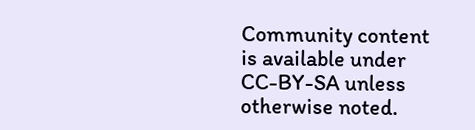Community content is available under CC-BY-SA unless otherwise noted.